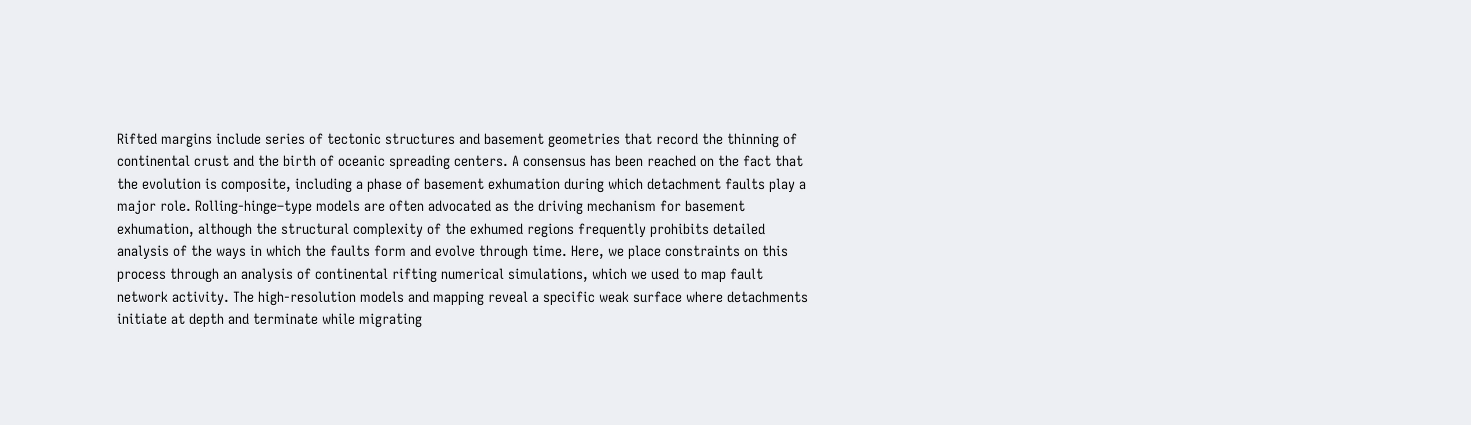Rifted margins include series of tectonic structures and basement geometries that record the thinning of continental crust and the birth of oceanic spreading centers. A consensus has been reached on the fact that the evolution is composite, including a phase of basement exhumation during which detachment faults play a major role. Rolling-hinge–type models are often advocated as the driving mechanism for basement exhumation, although the structural complexity of the exhumed regions frequently prohibits detailed analysis of the ways in which the faults form and evolve through time. Here, we place constraints on this process through an analysis of continental rifting numerical simulations, which we used to map fault network activity. The high-resolution models and mapping reveal a specific weak surface where detachments initiate at depth and terminate while migrating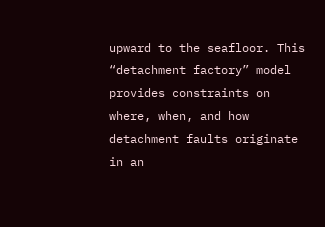upward to the seafloor. This “detachment factory” model provides constraints on where, when, and how detachment faults originate in an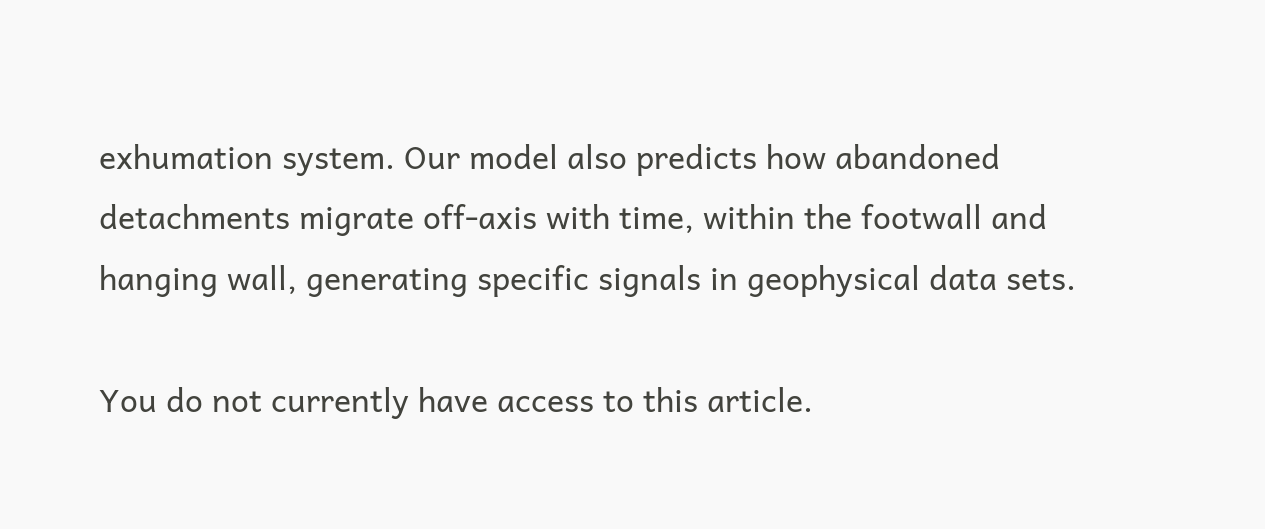exhumation system. Our model also predicts how abandoned detachments migrate off-axis with time, within the footwall and hanging wall, generating specific signals in geophysical data sets.

You do not currently have access to this article.